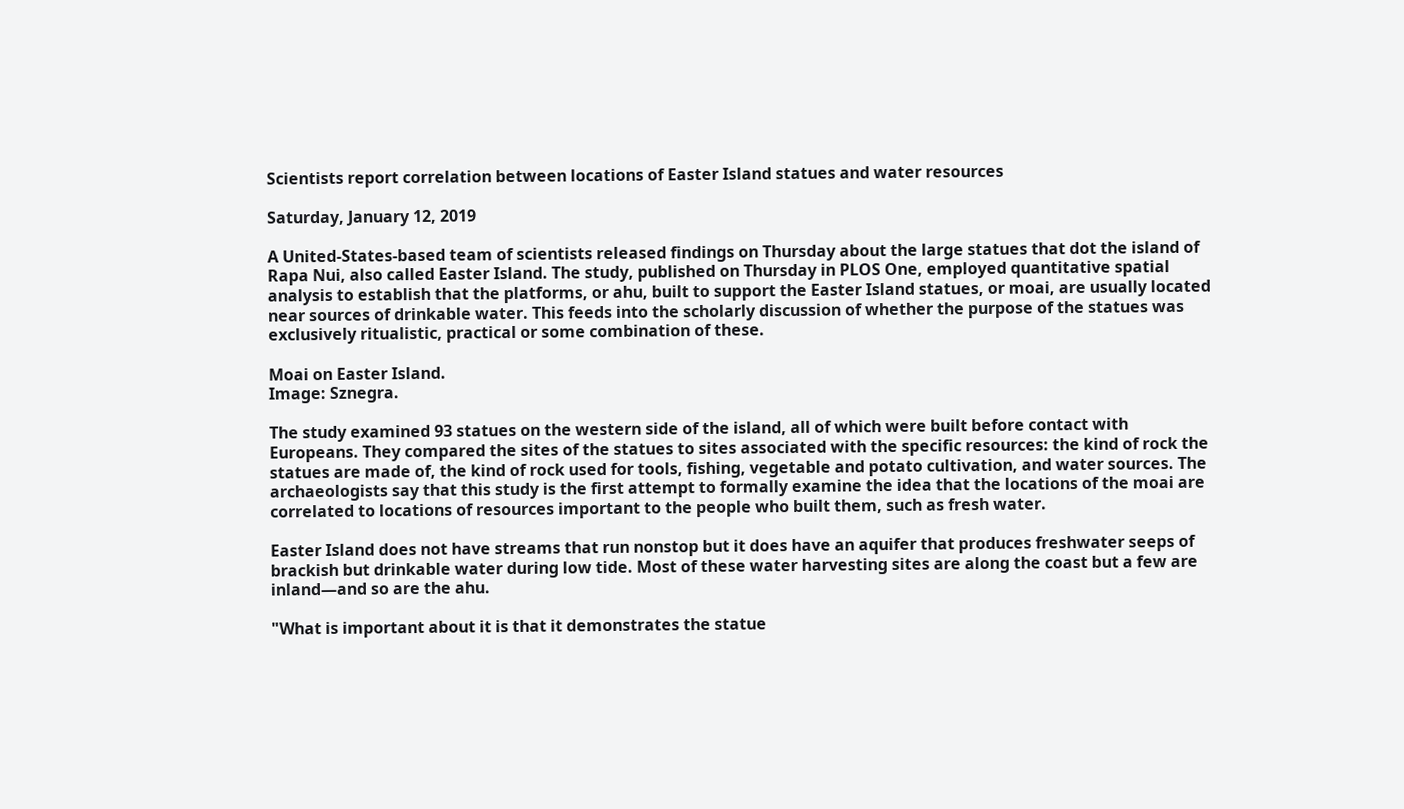Scientists report correlation between locations of Easter Island statues and water resources

Saturday, January 12, 2019

A United-States-based team of scientists released findings on Thursday about the large statues that dot the island of Rapa Nui, also called Easter Island. The study, published on Thursday in PLOS One, employed quantitative spatial analysis to establish that the platforms, or ahu, built to support the Easter Island statues, or moai, are usually located near sources of drinkable water. This feeds into the scholarly discussion of whether the purpose of the statues was exclusively ritualistic, practical or some combination of these.

Moai on Easter Island.
Image: Sznegra.

The study examined 93 statues on the western side of the island, all of which were built before contact with Europeans. They compared the sites of the statues to sites associated with the specific resources: the kind of rock the statues are made of, the kind of rock used for tools, fishing, vegetable and potato cultivation, and water sources. The archaeologists say that this study is the first attempt to formally examine the idea that the locations of the moai are correlated to locations of resources important to the people who built them, such as fresh water.

Easter Island does not have streams that run nonstop but it does have an aquifer that produces freshwater seeps of brackish but drinkable water during low tide. Most of these water harvesting sites are along the coast but a few are inland—and so are the ahu.

"What is important about it is that it demonstrates the statue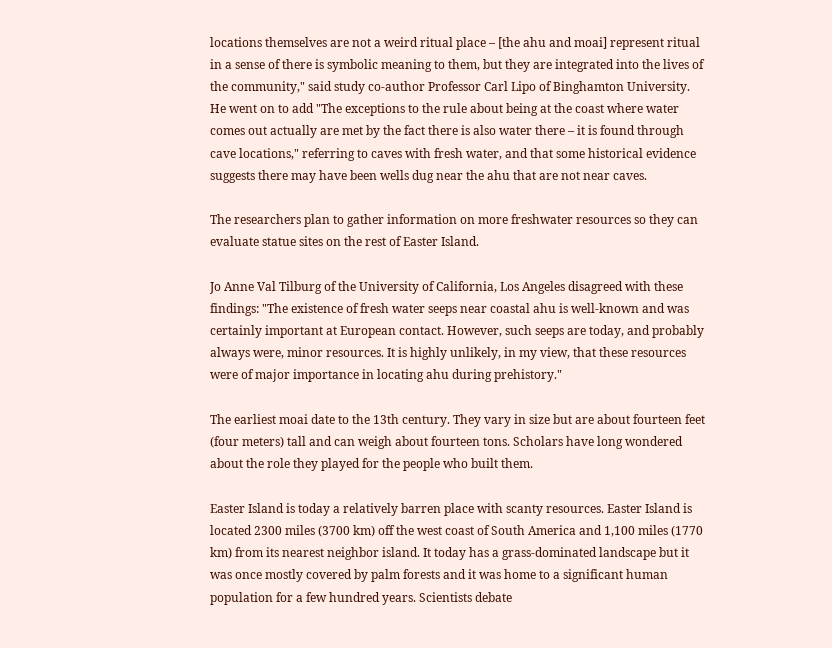locations themselves are not a weird ritual place – [the ahu and moai] represent ritual in a sense of there is symbolic meaning to them, but they are integrated into the lives of the community," said study co-author Professor Carl Lipo of Binghamton University. He went on to add "The exceptions to the rule about being at the coast where water comes out actually are met by the fact there is also water there – it is found through cave locations," referring to caves with fresh water, and that some historical evidence suggests there may have been wells dug near the ahu that are not near caves.

The researchers plan to gather information on more freshwater resources so they can evaluate statue sites on the rest of Easter Island.

Jo Anne Val Tilburg of the University of California, Los Angeles disagreed with these findings: "The existence of fresh water seeps near coastal ahu is well-known and was certainly important at European contact. However, such seeps are today, and probably always were, minor resources. It is highly unlikely, in my view, that these resources were of major importance in locating ahu during prehistory."

The earliest moai date to the 13th century. They vary in size but are about fourteen feet (four meters) tall and can weigh about fourteen tons. Scholars have long wondered about the role they played for the people who built them.

Easter Island is today a relatively barren place with scanty resources. Easter Island is located 2300 miles (3700 km) off the west coast of South America and 1,100 miles (1770 km) from its nearest neighbor island. It today has a grass-dominated landscape but it was once mostly covered by palm forests and it was home to a significant human population for a few hundred years. Scientists debate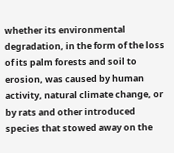whether its environmental degradation, in the form of the loss of its palm forests and soil to erosion, was caused by human activity, natural climate change, or by rats and other introduced species that stowed away on the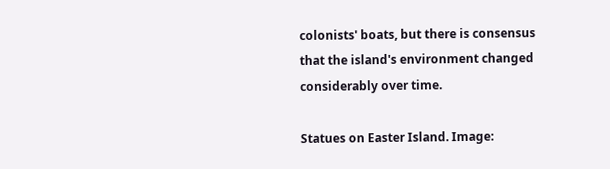colonists' boats, but there is consensus that the island's environment changed considerably over time.

Statues on Easter Island. Image: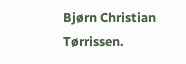Bjørn Christian Tørrissen.